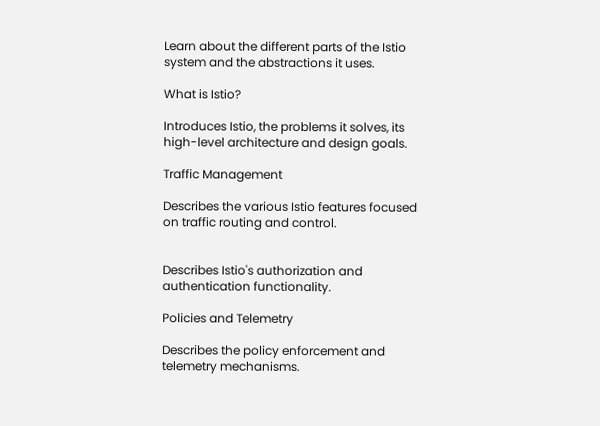Learn about the different parts of the Istio system and the abstractions it uses.

What is Istio?

Introduces Istio, the problems it solves, its high-level architecture and design goals.

Traffic Management

Describes the various Istio features focused on traffic routing and control.


Describes Istio's authorization and authentication functionality.

Policies and Telemetry

Describes the policy enforcement and telemetry mechanisms.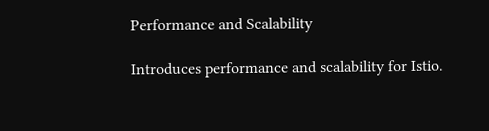Performance and Scalability

Introduces performance and scalability for Istio.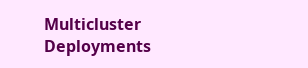Multicluster Deployments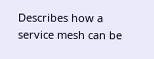Describes how a service mesh can be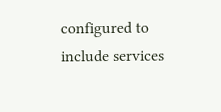configured to include services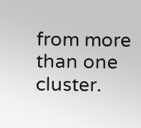from more than one cluster.